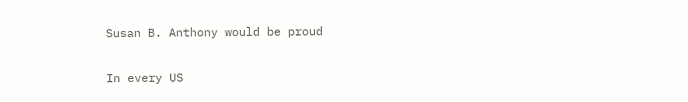Susan B. Anthony would be proud

In every US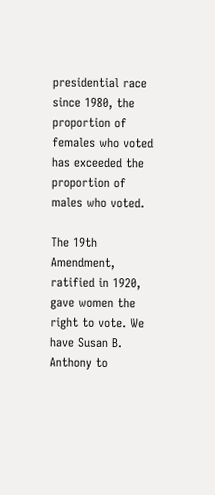presidential race since 1980, the proportion of females who voted has exceeded the proportion of males who voted.

The 19th Amendment, ratified in 1920, gave women the right to vote. We have Susan B. Anthony to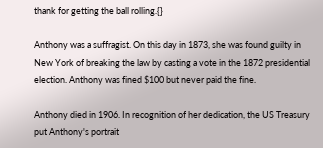thank for getting the ball rolling.{}

Anthony was a suffragist. On this day in 1873, she was found guilty in New York of breaking the law by casting a vote in the 1872 presidential election. Anthony was fined $100 but never paid the fine.

Anthony died in 1906. In recognition of her dedication, the US Treasury put Anthony's portrait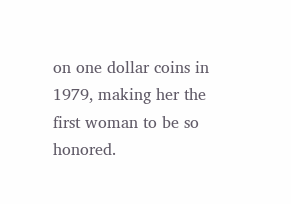on one dollar coins in 1979, making her the first woman to be so honored.